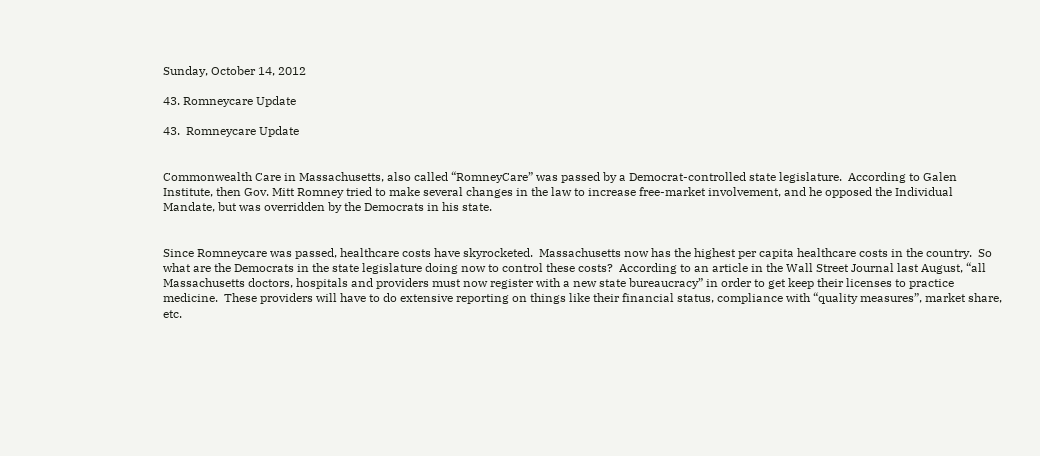Sunday, October 14, 2012

43. Romneycare Update

43.  Romneycare Update


Commonwealth Care in Massachusetts, also called “RomneyCare” was passed by a Democrat-controlled state legislature.  According to Galen Institute, then Gov. Mitt Romney tried to make several changes in the law to increase free-market involvement, and he opposed the Individual Mandate, but was overridden by the Democrats in his state.


Since Romneycare was passed, healthcare costs have skyrocketed.  Massachusetts now has the highest per capita healthcare costs in the country.  So what are the Democrats in the state legislature doing now to control these costs?  According to an article in the Wall Street Journal last August, “all Massachusetts doctors, hospitals and providers must now register with a new state bureaucracy” in order to get keep their licenses to practice medicine.  These providers will have to do extensive reporting on things like their financial status, compliance with “quality measures”, market share, etc.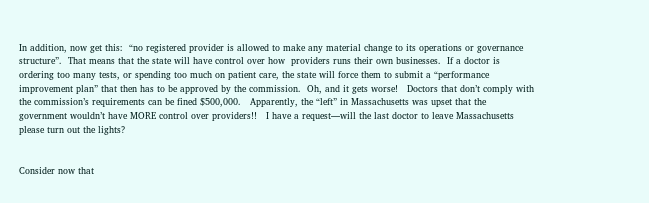In addition, now get this:  “no registered provider is allowed to make any material change to its operations or governance structure”.  That means that the state will have control over how  providers runs their own businesses.  If a doctor is ordering too many tests, or spending too much on patient care, the state will force them to submit a “performance improvement plan” that then has to be approved by the commission.  Oh, and it gets worse!   Doctors that don’t comply with the commission’s requirements can be fined $500,000.   Apparently, the “left” in Massachusetts was upset that the government wouldn’t have MORE control over providers!!   I have a request—will the last doctor to leave Massachusetts please turn out the lights?


Consider now that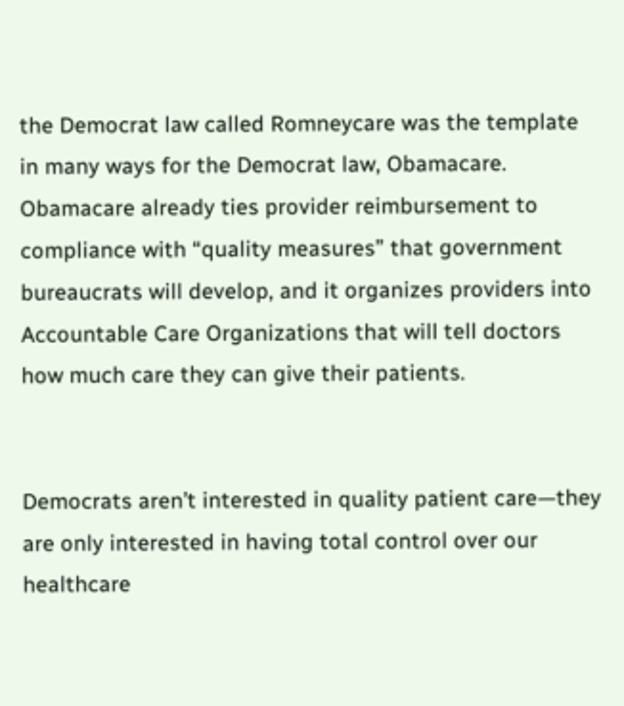the Democrat law called Romneycare was the template in many ways for the Democrat law, Obamacare.  Obamacare already ties provider reimbursement to compliance with “quality measures” that government bureaucrats will develop, and it organizes providers into Accountable Care Organizations that will tell doctors how much care they can give their patients.


Democrats aren’t interested in quality patient care—they are only interested in having total control over our healthcare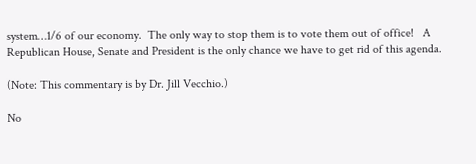system…1/6 of our economy.  The only way to stop them is to vote them out of office!   A Republican House, Senate and President is the only chance we have to get rid of this agenda.

(Note: This commentary is by Dr. Jill Vecchio.)

No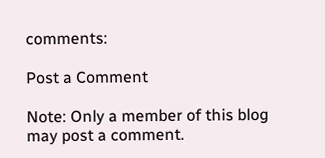comments:

Post a Comment

Note: Only a member of this blog may post a comment.